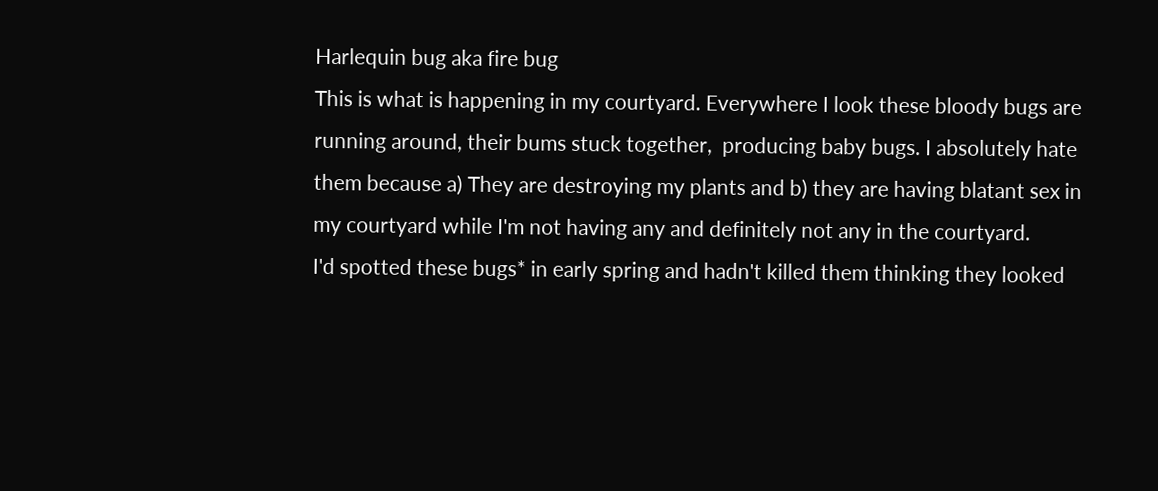Harlequin bug aka fire bug
This is what is happening in my courtyard. Everywhere I look these bloody bugs are running around, their bums stuck together,  producing baby bugs. I absolutely hate them because a) They are destroying my plants and b) they are having blatant sex in my courtyard while I'm not having any and definitely not any in the courtyard.
I'd spotted these bugs* in early spring and hadn't killed them thinking they looked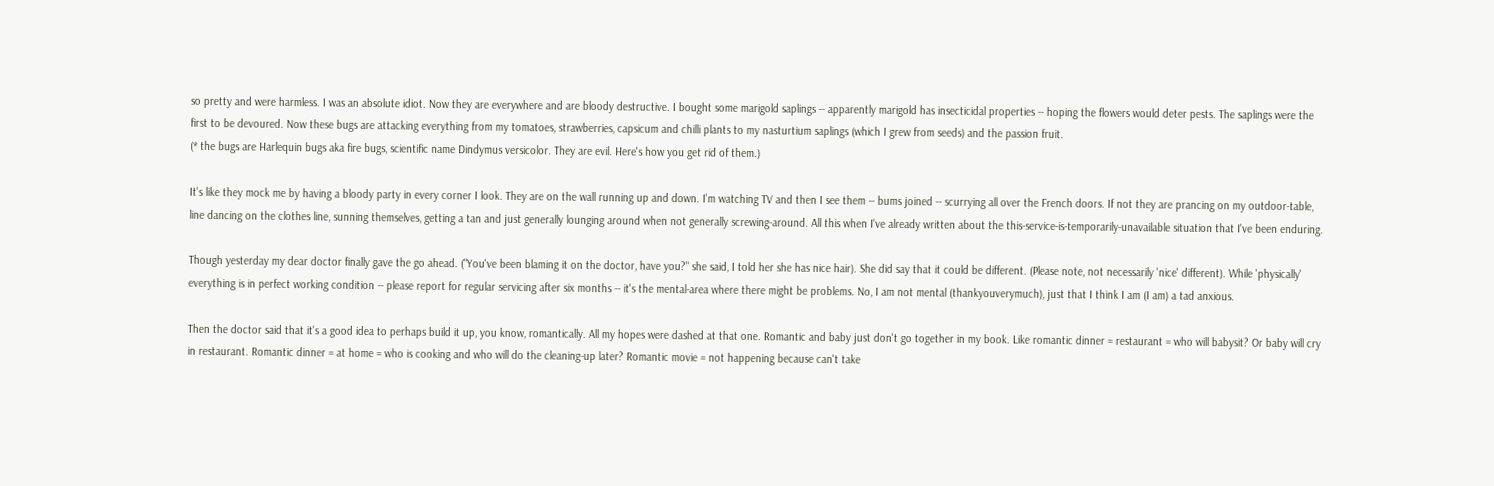so pretty and were harmless. I was an absolute idiot. Now they are everywhere and are bloody destructive. I bought some marigold saplings -- apparently marigold has insecticidal properties -- hoping the flowers would deter pests. The saplings were the first to be devoured. Now these bugs are attacking everything from my tomatoes, strawberries, capsicum and chilli plants to my nasturtium saplings (which I grew from seeds) and the passion fruit.
(* the bugs are Harlequin bugs aka fire bugs, scientific name Dindymus versicolor. They are evil. Here's how you get rid of them.)

It's like they mock me by having a bloody party in every corner I look. They are on the wall running up and down. I'm watching TV and then I see them -- bums joined -- scurrying all over the French doors. If not they are prancing on my outdoor-table, line dancing on the clothes line, sunning themselves, getting a tan and just generally lounging around when not generally screwing-around. All this when I've already written about the this-service-is-temporarily-unavailable situation that I've been enduring.

Though yesterday my dear doctor finally gave the go ahead. ("You've been blaming it on the doctor, have you?" she said, I told her she has nice hair). She did say that it could be different. (Please note, not necessarily 'nice' different). While 'physically' everything is in perfect working condition -- please report for regular servicing after six months -- it's the mental-area where there might be problems. No, I am not mental (thankyouverymuch), just that I think I am (I am) a tad anxious.

Then the doctor said that it's a good idea to perhaps build it up, you know, romantically. All my hopes were dashed at that one. Romantic and baby just don't go together in my book. Like romantic dinner = restaurant = who will babysit? Or baby will cry in restaurant. Romantic dinner = at home = who is cooking and who will do the cleaning-up later? Romantic movie = not happening because can't take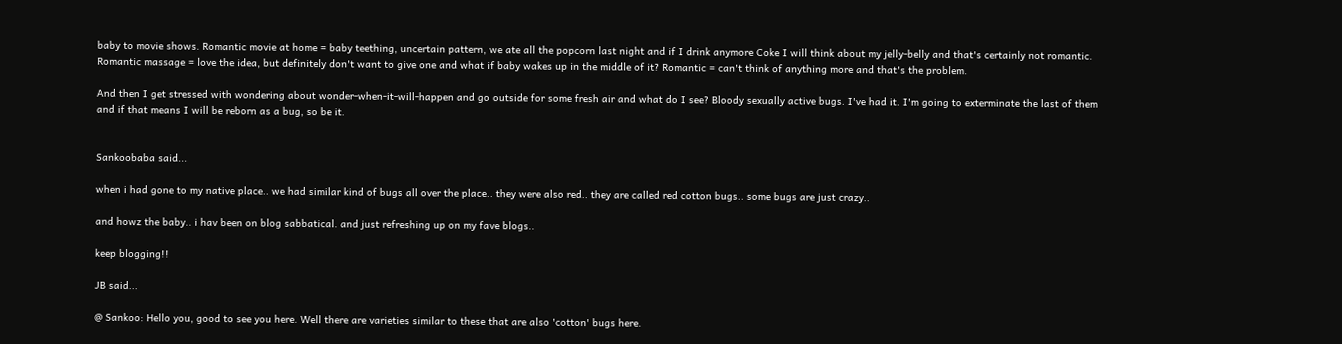baby to movie shows. Romantic movie at home = baby teething, uncertain pattern, we ate all the popcorn last night and if I drink anymore Coke I will think about my jelly-belly and that's certainly not romantic. Romantic massage = love the idea, but definitely don't want to give one and what if baby wakes up in the middle of it? Romantic = can't think of anything more and that's the problem.

And then I get stressed with wondering about wonder-when-it-will-happen and go outside for some fresh air and what do I see? Bloody sexually active bugs. I've had it. I'm going to exterminate the last of them and if that means I will be reborn as a bug, so be it.


Sankoobaba said...

when i had gone to my native place.. we had similar kind of bugs all over the place.. they were also red.. they are called red cotton bugs.. some bugs are just crazy..

and howz the baby.. i hav been on blog sabbatical. and just refreshing up on my fave blogs..

keep blogging!!

JB said...

@ Sankoo: Hello you, good to see you here. Well there are varieties similar to these that are also 'cotton' bugs here.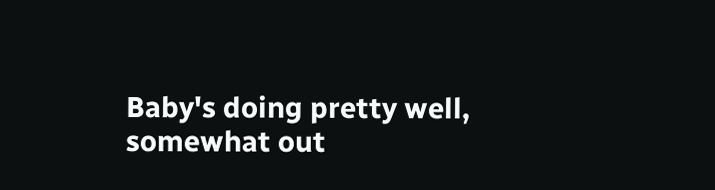Baby's doing pretty well, somewhat out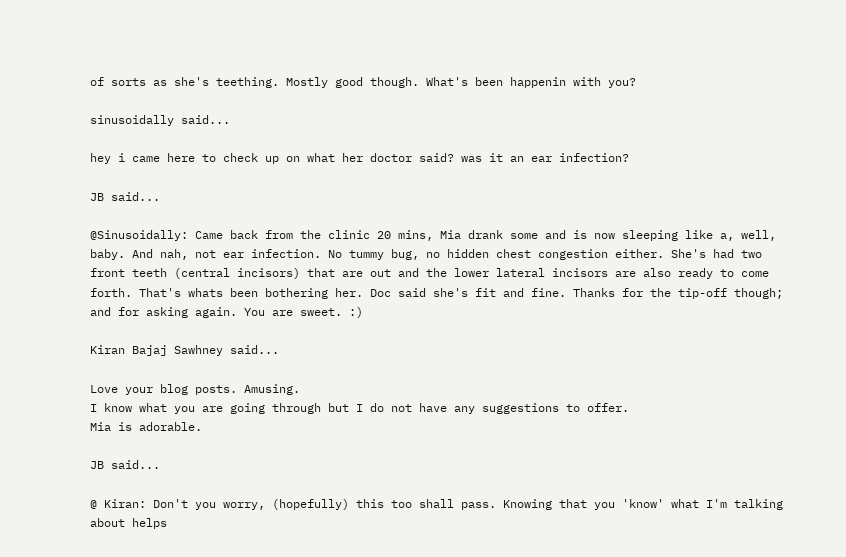of sorts as she's teething. Mostly good though. What's been happenin with you?

sinusoidally said...

hey i came here to check up on what her doctor said? was it an ear infection?

JB said...

@Sinusoidally: Came back from the clinic 20 mins, Mia drank some and is now sleeping like a, well, baby. And nah, not ear infection. No tummy bug, no hidden chest congestion either. She's had two front teeth (central incisors) that are out and the lower lateral incisors are also ready to come forth. That's whats been bothering her. Doc said she's fit and fine. Thanks for the tip-off though; and for asking again. You are sweet. :)

Kiran Bajaj Sawhney said...

Love your blog posts. Amusing.
I know what you are going through but I do not have any suggestions to offer.
Mia is adorable.

JB said...

@ Kiran: Don't you worry, (hopefully) this too shall pass. Knowing that you 'know' what I'm talking about helps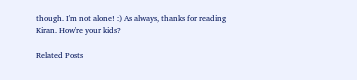though. I'm not alone! :) As always, thanks for reading Kiran. How're your kids?

Related Posts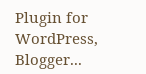Plugin for WordPress, Blogger...